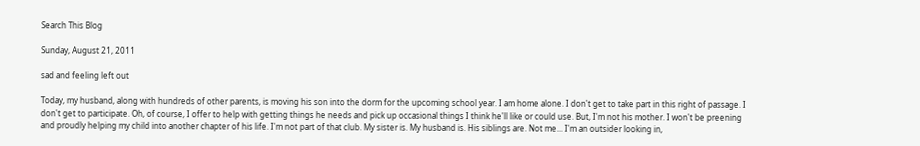Search This Blog

Sunday, August 21, 2011

sad and feeling left out

Today, my husband, along with hundreds of other parents, is moving his son into the dorm for the upcoming school year. I am home alone. I don't get to take part in this right of passage. I don't get to participate. Oh, of course, I offer to help with getting things he needs and pick up occasional things I think he'll like or could use. But, I'm not his mother. I won't be preening and proudly helping my child into another chapter of his life. I'm not part of that club. My sister is. My husband is. His siblings are. Not me... I'm an outsider looking in,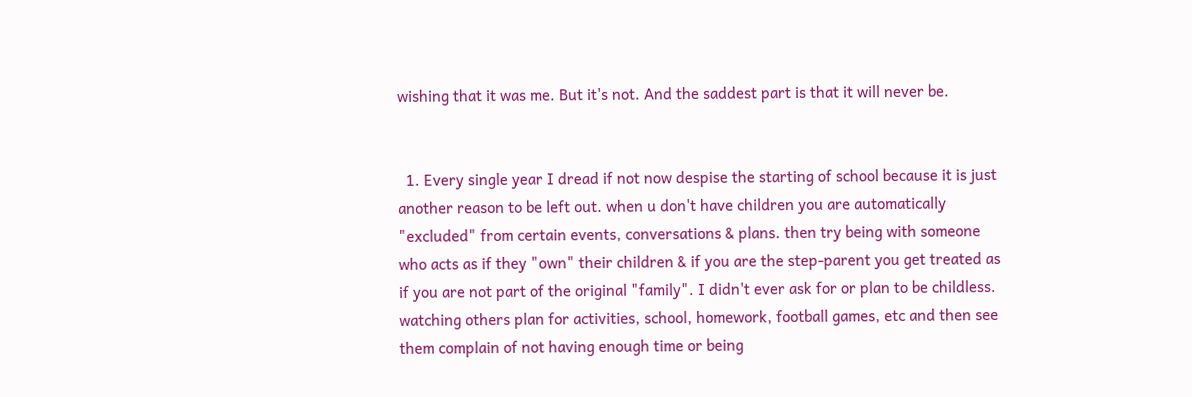wishing that it was me. But it's not. And the saddest part is that it will never be.


  1. Every single year I dread if not now despise the starting of school because it is just another reason to be left out. when u don't have children you are automatically "excluded" from certain events, conversations & plans. then try being with someone who acts as if they "own" their children & if you are the step-parent you get treated as if you are not part of the original "family". I didn't ever ask for or plan to be childless. watching others plan for activities, school, homework, football games, etc and then see them complain of not having enough time or being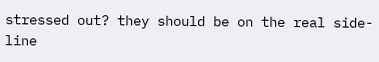stressed out? they should be on the real side-line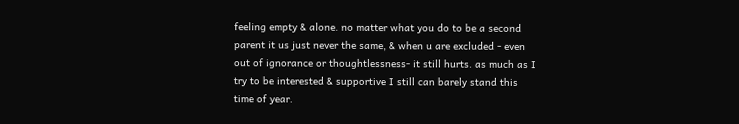feeling empty & alone. no matter what you do to be a second parent it us just never the same, & when u are excluded - even out of ignorance or thoughtlessness- it still hurts. as much as I try to be interested & supportive I still can barely stand this time of year.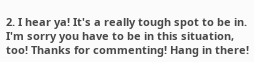2. I hear ya! It's a really tough spot to be in. I'm sorry you have to be in this situation, too! Thanks for commenting! Hang in there!